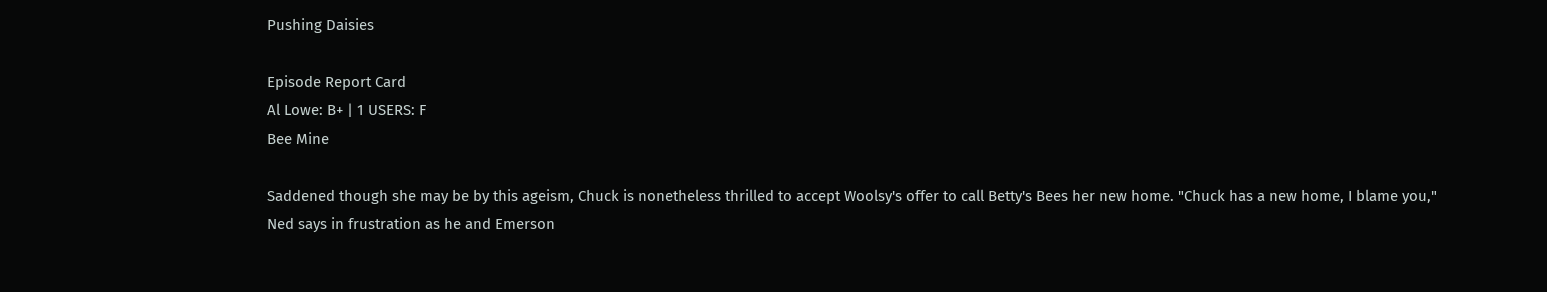Pushing Daisies

Episode Report Card
Al Lowe: B+ | 1 USERS: F
Bee Mine

Saddened though she may be by this ageism, Chuck is nonetheless thrilled to accept Woolsy's offer to call Betty's Bees her new home. "Chuck has a new home, I blame you," Ned says in frustration as he and Emerson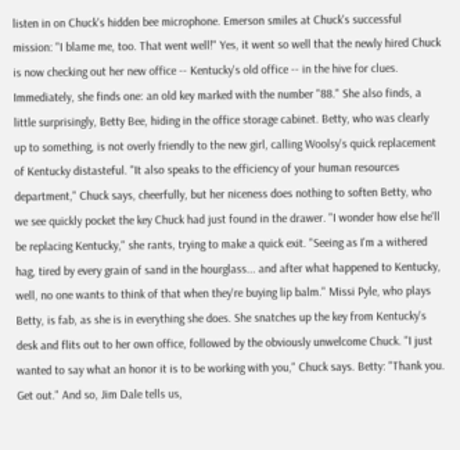listen in on Chuck's hidden bee microphone. Emerson smiles at Chuck's successful mission: "I blame me, too. That went well!" Yes, it went so well that the newly hired Chuck is now checking out her new office -- Kentucky's old office -- in the hive for clues. Immediately, she finds one: an old key marked with the number "88." She also finds, a little surprisingly, Betty Bee, hiding in the office storage cabinet. Betty, who was clearly up to something, is not overly friendly to the new girl, calling Woolsy's quick replacement of Kentucky distasteful. "It also speaks to the efficiency of your human resources department," Chuck says, cheerfully, but her niceness does nothing to soften Betty, who we see quickly pocket the key Chuck had just found in the drawer. "I wonder how else he'll be replacing Kentucky," she rants, trying to make a quick exit. "Seeing as I'm a withered hag, tired by every grain of sand in the hourglass... and after what happened to Kentucky, well, no one wants to think of that when they're buying lip balm." Missi Pyle, who plays Betty, is fab, as she is in everything she does. She snatches up the key from Kentucky's desk and flits out to her own office, followed by the obviously unwelcome Chuck. "I just wanted to say what an honor it is to be working with you," Chuck says. Betty: "Thank you. Get out." And so, Jim Dale tells us,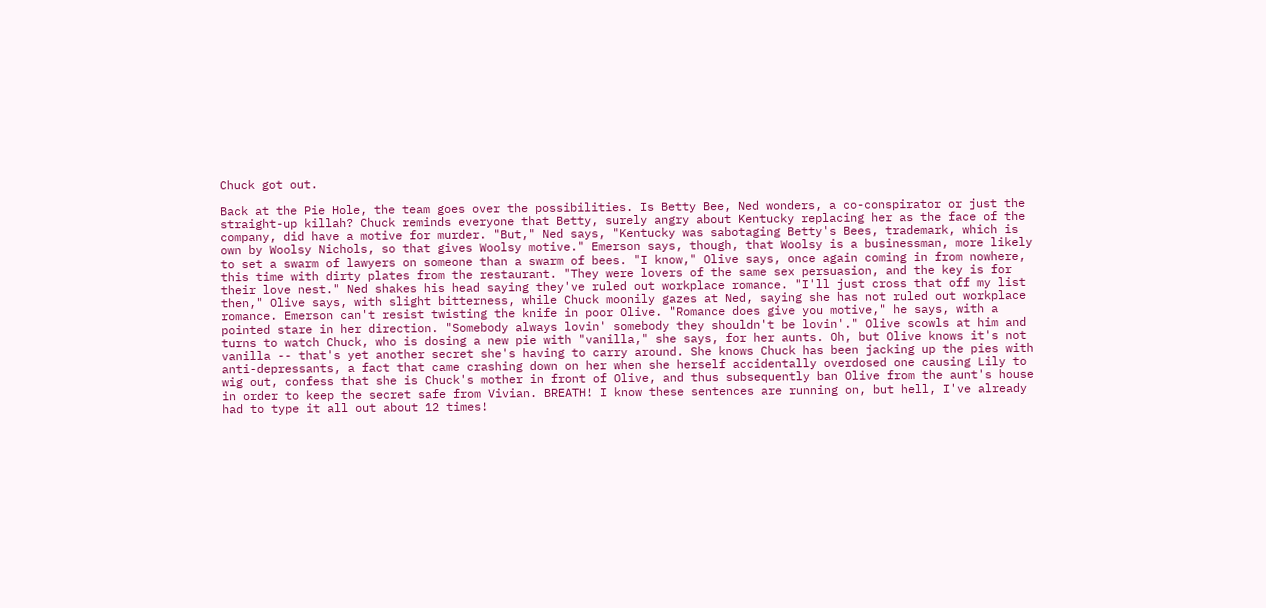Chuck got out.

Back at the Pie Hole, the team goes over the possibilities. Is Betty Bee, Ned wonders, a co-conspirator or just the straight-up killah? Chuck reminds everyone that Betty, surely angry about Kentucky replacing her as the face of the company, did have a motive for murder. "But," Ned says, "Kentucky was sabotaging Betty's Bees, trademark, which is own by Woolsy Nichols, so that gives Woolsy motive." Emerson says, though, that Woolsy is a businessman, more likely to set a swarm of lawyers on someone than a swarm of bees. "I know," Olive says, once again coming in from nowhere, this time with dirty plates from the restaurant. "They were lovers of the same sex persuasion, and the key is for their love nest." Ned shakes his head saying they've ruled out workplace romance. "I'll just cross that off my list then," Olive says, with slight bitterness, while Chuck moonily gazes at Ned, saying she has not ruled out workplace romance. Emerson can't resist twisting the knife in poor Olive. "Romance does give you motive," he says, with a pointed stare in her direction. "Somebody always lovin' somebody they shouldn't be lovin'." Olive scowls at him and turns to watch Chuck, who is dosing a new pie with "vanilla," she says, for her aunts. Oh, but Olive knows it's not vanilla -- that's yet another secret she's having to carry around. She knows Chuck has been jacking up the pies with anti-depressants, a fact that came crashing down on her when she herself accidentally overdosed one causing Lily to wig out, confess that she is Chuck's mother in front of Olive, and thus subsequently ban Olive from the aunt's house in order to keep the secret safe from Vivian. BREATH! I know these sentences are running on, but hell, I've already had to type it all out about 12 times!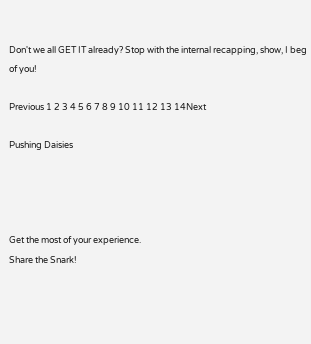Don't we all GET IT already? Stop with the internal recapping, show, I beg of you!

Previous 1 2 3 4 5 6 7 8 9 10 11 12 13 14Next

Pushing Daisies




Get the most of your experience.
Share the Snark!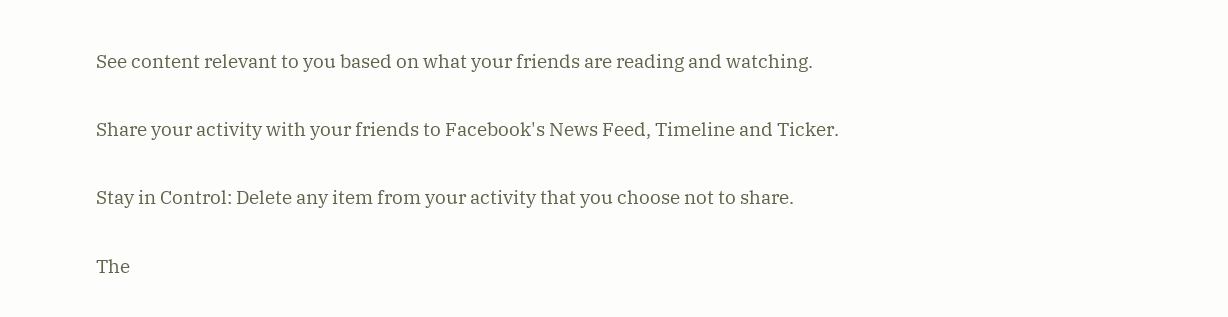See content relevant to you based on what your friends are reading and watching.

Share your activity with your friends to Facebook's News Feed, Timeline and Ticker.

Stay in Control: Delete any item from your activity that you choose not to share.

The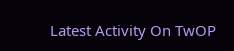Latest Activity On TwOP